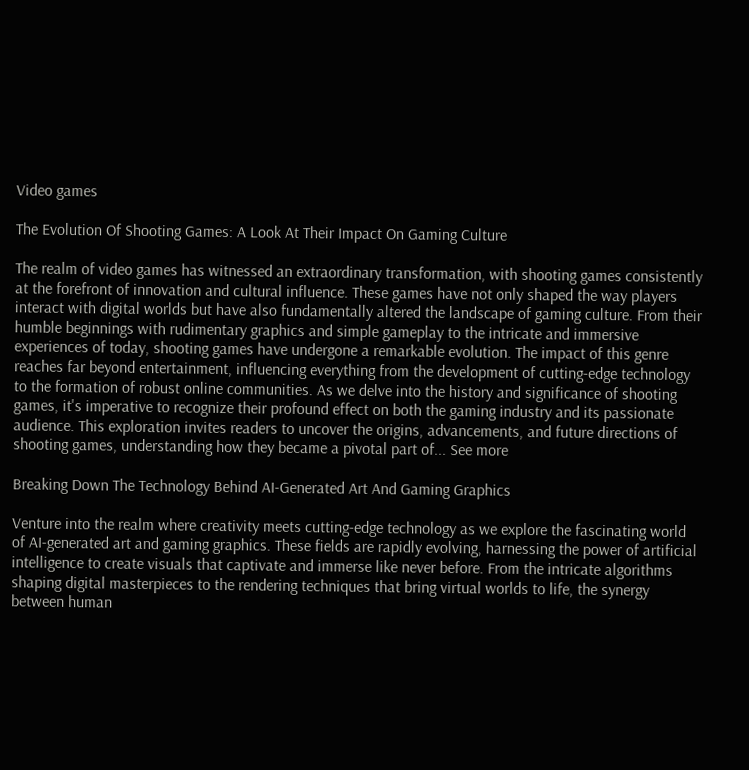Video games

The Evolution Of Shooting Games: A Look At Their Impact On Gaming Culture

The realm of video games has witnessed an extraordinary transformation, with shooting games consistently at the forefront of innovation and cultural influence. These games have not only shaped the way players interact with digital worlds but have also fundamentally altered the landscape of gaming culture. From their humble beginnings with rudimentary graphics and simple gameplay to the intricate and immersive experiences of today, shooting games have undergone a remarkable evolution. The impact of this genre reaches far beyond entertainment, influencing everything from the development of cutting-edge technology to the formation of robust online communities. As we delve into the history and significance of shooting games, it's imperative to recognize their profound effect on both the gaming industry and its passionate audience. This exploration invites readers to uncover the origins, advancements, and future directions of shooting games, understanding how they became a pivotal part of... See more

Breaking Down The Technology Behind AI-Generated Art And Gaming Graphics

Venture into the realm where creativity meets cutting-edge technology as we explore the fascinating world of AI-generated art and gaming graphics. These fields are rapidly evolving, harnessing the power of artificial intelligence to create visuals that captivate and immerse like never before. From the intricate algorithms shaping digital masterpieces to the rendering techniques that bring virtual worlds to life, the synergy between human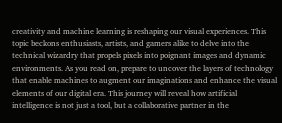creativity and machine learning is reshaping our visual experiences. This topic beckons enthusiasts, artists, and gamers alike to delve into the technical wizardry that propels pixels into poignant images and dynamic environments. As you read on, prepare to uncover the layers of technology that enable machines to augment our imaginations and enhance the visual elements of our digital era. This journey will reveal how artificial intelligence is not just a tool, but a collaborative partner in the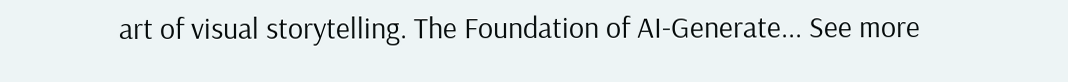art of visual storytelling. The Foundation of AI-Generate... See more